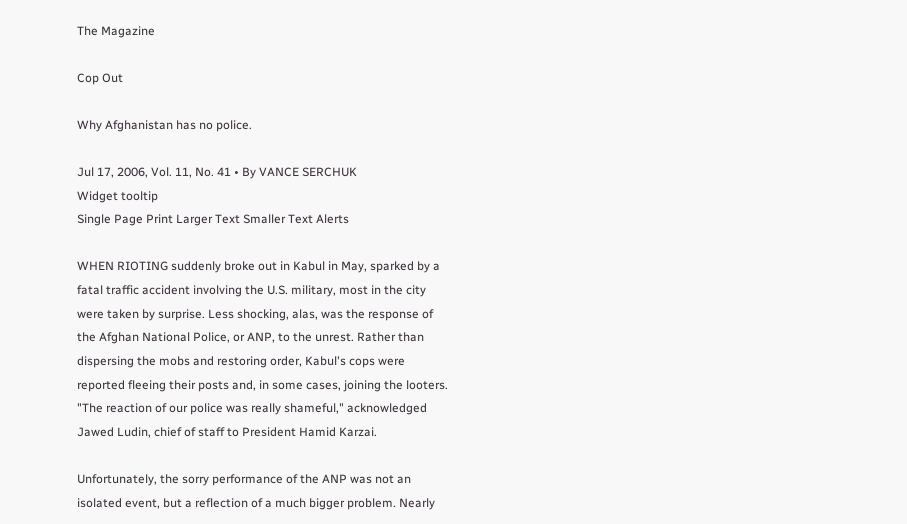The Magazine

Cop Out

Why Afghanistan has no police.

Jul 17, 2006, Vol. 11, No. 41 • By VANCE SERCHUK
Widget tooltip
Single Page Print Larger Text Smaller Text Alerts

WHEN RIOTING suddenly broke out in Kabul in May, sparked by a fatal traffic accident involving the U.S. military, most in the city were taken by surprise. Less shocking, alas, was the response of the Afghan National Police, or ANP, to the unrest. Rather than dispersing the mobs and restoring order, Kabul's cops were reported fleeing their posts and, in some cases, joining the looters. "The reaction of our police was really shameful," acknowledged Jawed Ludin, chief of staff to President Hamid Karzai.

Unfortunately, the sorry performance of the ANP was not an isolated event, but a reflection of a much bigger problem. Nearly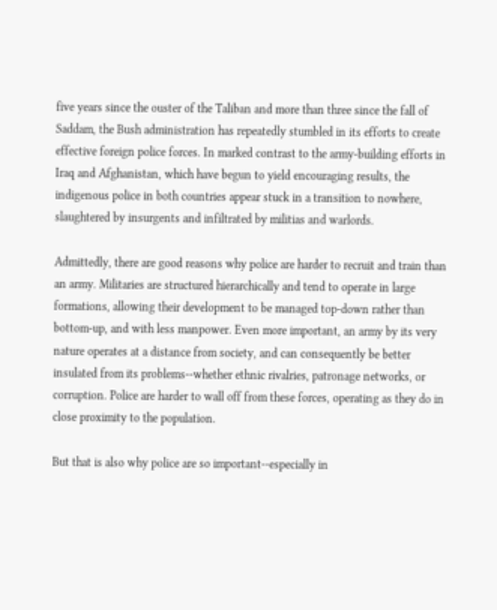five years since the ouster of the Taliban and more than three since the fall of Saddam, the Bush administration has repeatedly stumbled in its efforts to create effective foreign police forces. In marked contrast to the army-building efforts in Iraq and Afghanistan, which have begun to yield encouraging results, the indigenous police in both countries appear stuck in a transition to nowhere, slaughtered by insurgents and infiltrated by militias and warlords.

Admittedly, there are good reasons why police are harder to recruit and train than an army. Militaries are structured hierarchically and tend to operate in large formations, allowing their development to be managed top-down rather than bottom-up, and with less manpower. Even more important, an army by its very nature operates at a distance from society, and can consequently be better insulated from its problems--whether ethnic rivalries, patronage networks, or corruption. Police are harder to wall off from these forces, operating as they do in close proximity to the population.

But that is also why police are so important--especially in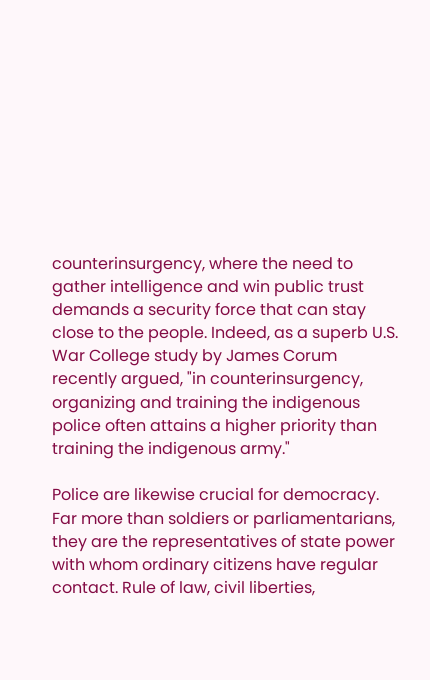counterinsurgency, where the need to gather intelligence and win public trust demands a security force that can stay close to the people. Indeed, as a superb U.S. War College study by James Corum recently argued, "in counterinsurgency, organizing and training the indigenous police often attains a higher priority than training the indigenous army."

Police are likewise crucial for democracy. Far more than soldiers or parliamentarians, they are the representatives of state power with whom ordinary citizens have regular contact. Rule of law, civil liberties,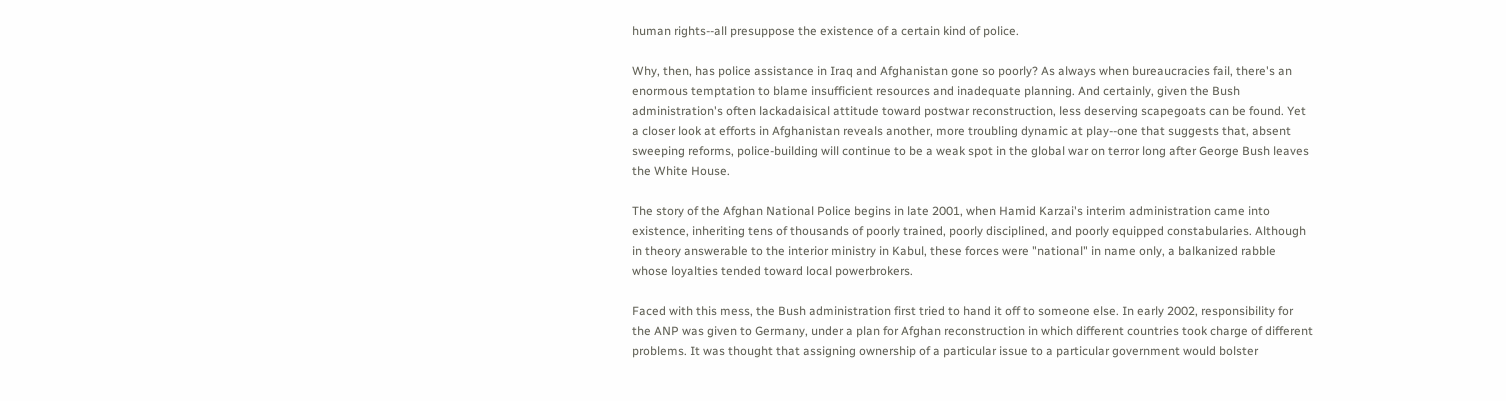human rights--all presuppose the existence of a certain kind of police.

Why, then, has police assistance in Iraq and Afghanistan gone so poorly? As always when bureaucracies fail, there's an enormous temptation to blame insufficient resources and inadequate planning. And certainly, given the Bush administration's often lackadaisical attitude toward postwar reconstruction, less deserving scapegoats can be found. Yet a closer look at efforts in Afghanistan reveals another, more troubling dynamic at play--one that suggests that, absent sweeping reforms, police-building will continue to be a weak spot in the global war on terror long after George Bush leaves the White House.

The story of the Afghan National Police begins in late 2001, when Hamid Karzai's interim administration came into existence, inheriting tens of thousands of poorly trained, poorly disciplined, and poorly equipped constabularies. Although in theory answerable to the interior ministry in Kabul, these forces were "national" in name only, a balkanized rabble whose loyalties tended toward local powerbrokers.

Faced with this mess, the Bush administration first tried to hand it off to someone else. In early 2002, responsibility for the ANP was given to Germany, under a plan for Afghan reconstruction in which different countries took charge of different problems. It was thought that assigning ownership of a particular issue to a particular government would bolster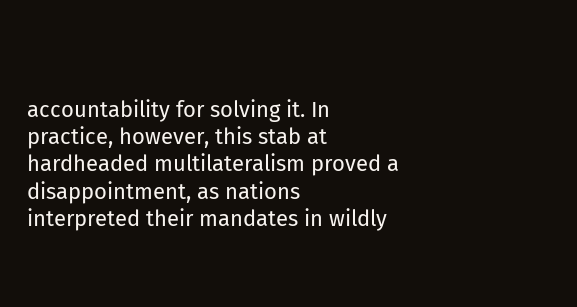accountability for solving it. In practice, however, this stab at hardheaded multilateralism proved a disappointment, as nations interpreted their mandates in wildly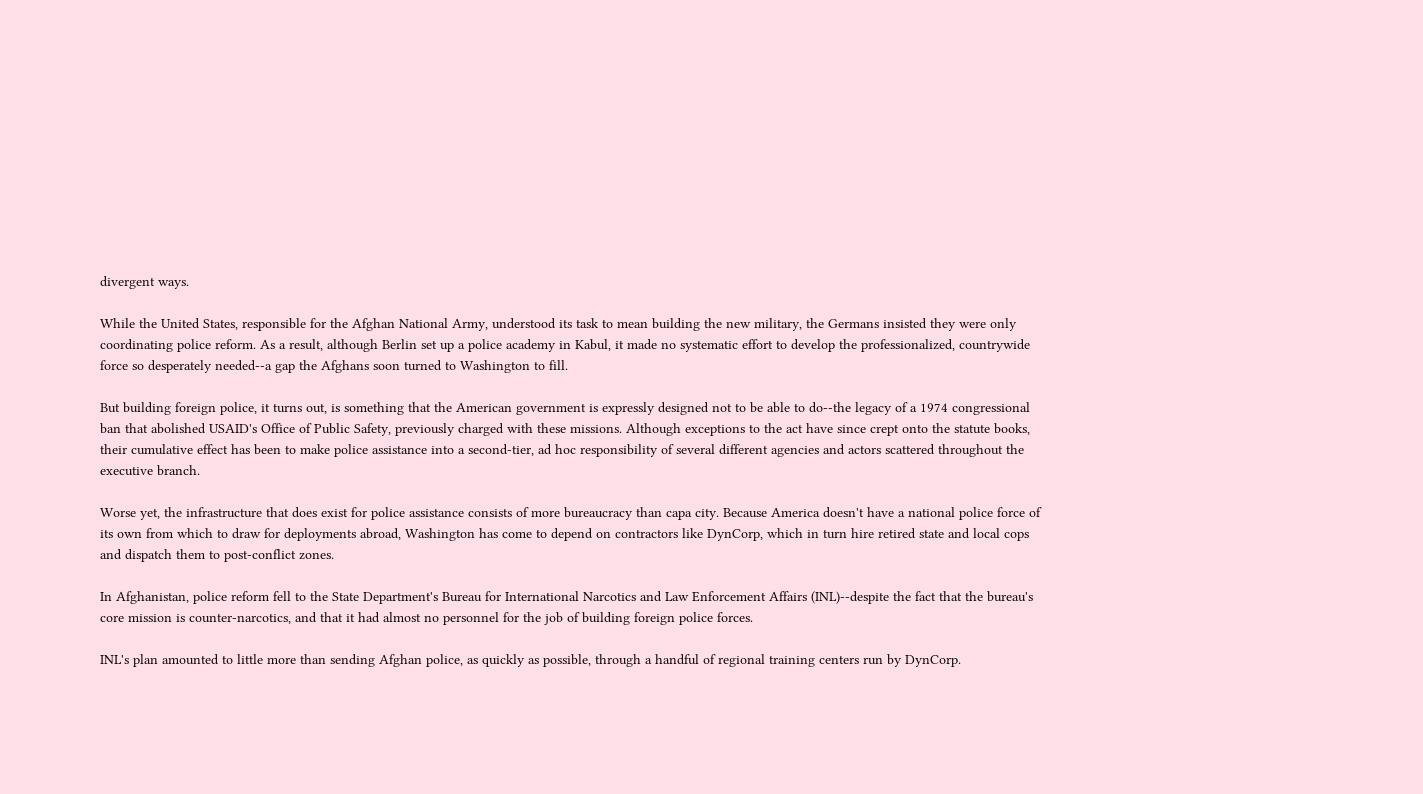divergent ways.

While the United States, responsible for the Afghan National Army, understood its task to mean building the new military, the Germans insisted they were only coordinating police reform. As a result, although Berlin set up a police academy in Kabul, it made no systematic effort to develop the professionalized, countrywide force so desperately needed--a gap the Afghans soon turned to Washington to fill.

But building foreign police, it turns out, is something that the American government is expressly designed not to be able to do--the legacy of a 1974 congressional ban that abolished USAID's Office of Public Safety, previously charged with these missions. Although exceptions to the act have since crept onto the statute books, their cumulative effect has been to make police assistance into a second-tier, ad hoc responsibility of several different agencies and actors scattered throughout the executive branch.

Worse yet, the infrastructure that does exist for police assistance consists of more bureaucracy than capa city. Because America doesn't have a national police force of its own from which to draw for deployments abroad, Washington has come to depend on contractors like DynCorp, which in turn hire retired state and local cops and dispatch them to post-conflict zones.

In Afghanistan, police reform fell to the State Department's Bureau for International Narcotics and Law Enforcement Affairs (INL)--despite the fact that the bureau's core mission is counter-narcotics, and that it had almost no personnel for the job of building foreign police forces.

INL's plan amounted to little more than sending Afghan police, as quickly as possible, through a handful of regional training centers run by DynCorp.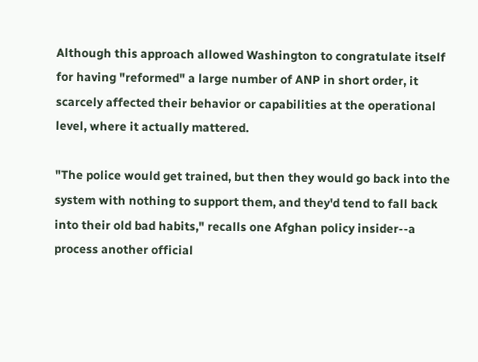Although this approach allowed Washington to congratulate itself for having "reformed" a large number of ANP in short order, it scarcely affected their behavior or capabilities at the operational level, where it actually mattered.

"The police would get trained, but then they would go back into the system with nothing to support them, and they'd tend to fall back into their old bad habits," recalls one Afghan policy insider--a process another official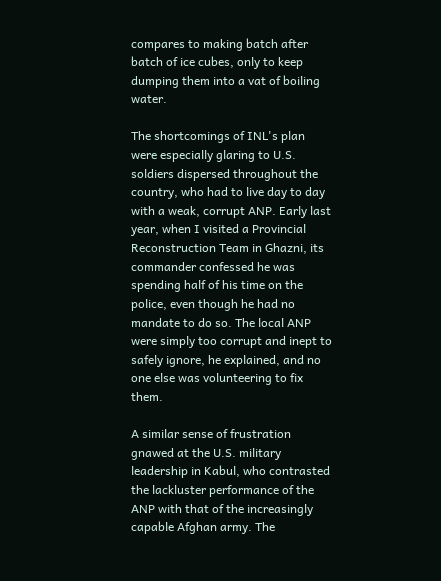compares to making batch after batch of ice cubes, only to keep dumping them into a vat of boiling water.

The shortcomings of INL's plan were especially glaring to U.S. soldiers dispersed throughout the country, who had to live day to day with a weak, corrupt ANP. Early last year, when I visited a Provincial Reconstruction Team in Ghazni, its commander confessed he was spending half of his time on the police, even though he had no mandate to do so. The local ANP were simply too corrupt and inept to safely ignore, he explained, and no one else was volunteering to fix them.

A similar sense of frustration gnawed at the U.S. military leadership in Kabul, who contrasted the lackluster performance of the ANP with that of the increasingly capable Afghan army. The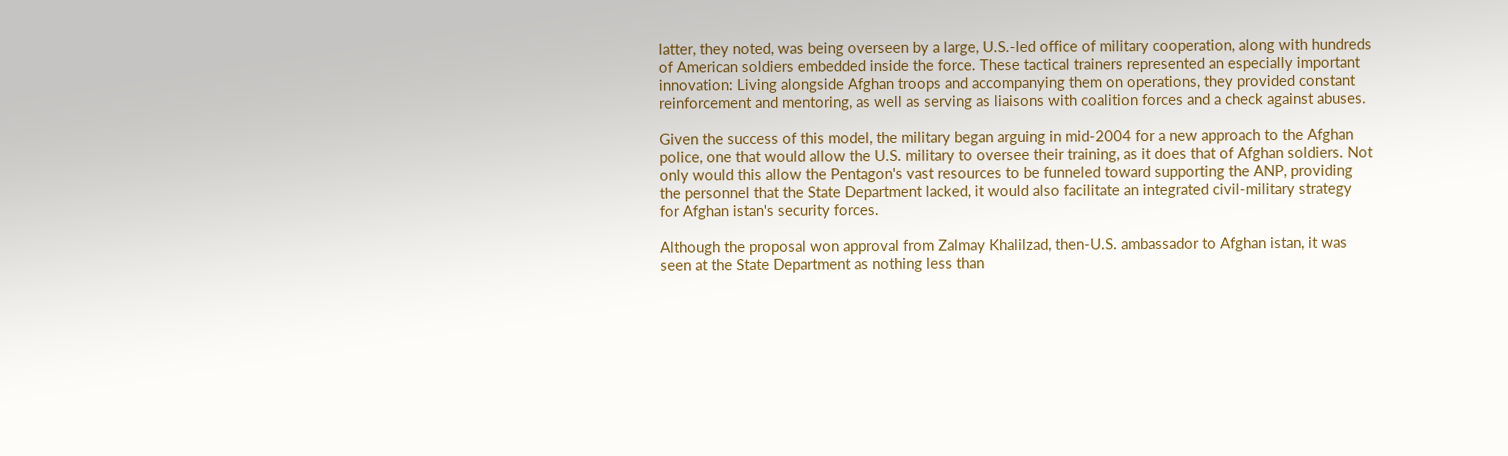latter, they noted, was being overseen by a large, U.S.-led office of military cooperation, along with hundreds of American soldiers embedded inside the force. These tactical trainers represented an especially important innovation: Living alongside Afghan troops and accompanying them on operations, they provided constant reinforcement and mentoring, as well as serving as liaisons with coalition forces and a check against abuses.

Given the success of this model, the military began arguing in mid-2004 for a new approach to the Afghan police, one that would allow the U.S. military to oversee their training, as it does that of Afghan soldiers. Not only would this allow the Pentagon's vast resources to be funneled toward supporting the ANP, providing the personnel that the State Department lacked, it would also facilitate an integrated civil-military strategy for Afghan istan's security forces.

Although the proposal won approval from Zalmay Khalilzad, then-U.S. ambassador to Afghan istan, it was seen at the State Department as nothing less than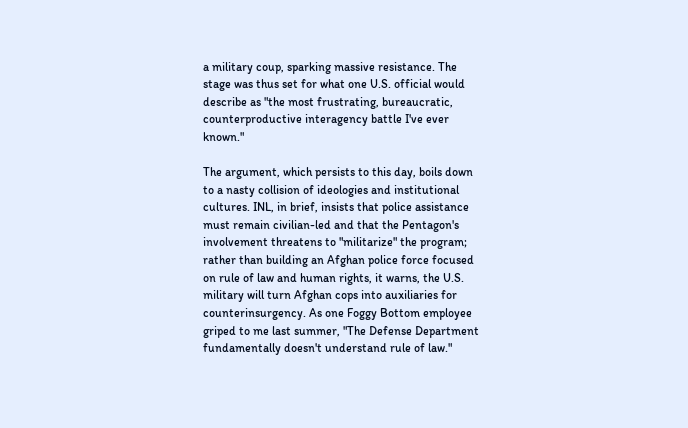a military coup, sparking massive resistance. The stage was thus set for what one U.S. official would describe as "the most frustrating, bureaucratic, counterproductive interagency battle I've ever known."

The argument, which persists to this day, boils down to a nasty collision of ideologies and institutional cultures. INL, in brief, insists that police assistance must remain civilian-led and that the Pentagon's involvement threatens to "militarize" the program; rather than building an Afghan police force focused on rule of law and human rights, it warns, the U.S. military will turn Afghan cops into auxiliaries for counterinsurgency. As one Foggy Bottom employee griped to me last summer, "The Defense Department fundamentally doesn't understand rule of law."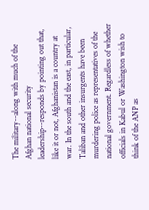The military--along with much of the Afghan national security leadership--responds by pointing out that, like it or not, Afghanistan is a country at war. In the south and the east, in particular, Taliban and other insurgents have been murdering police as representatives of the national government. Regardless of whether officials in Kabul or Washington wish to think of the ANP as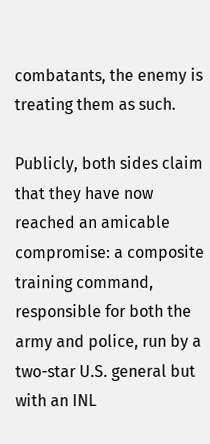combatants, the enemy is treating them as such.

Publicly, both sides claim that they have now reached an amicable compromise: a composite training command, responsible for both the army and police, run by a two-star U.S. general but with an INL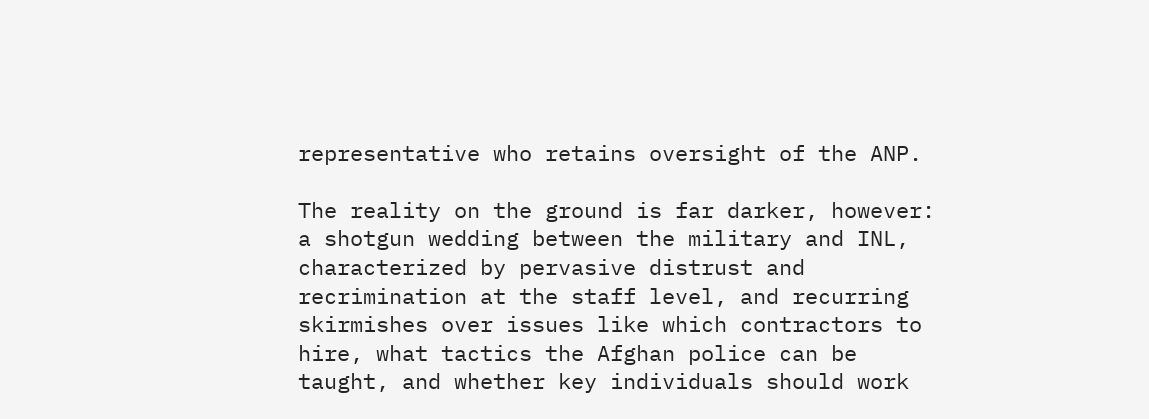representative who retains oversight of the ANP.

The reality on the ground is far darker, however: a shotgun wedding between the military and INL, characterized by pervasive distrust and recrimination at the staff level, and recurring skirmishes over issues like which contractors to hire, what tactics the Afghan police can be taught, and whether key individuals should work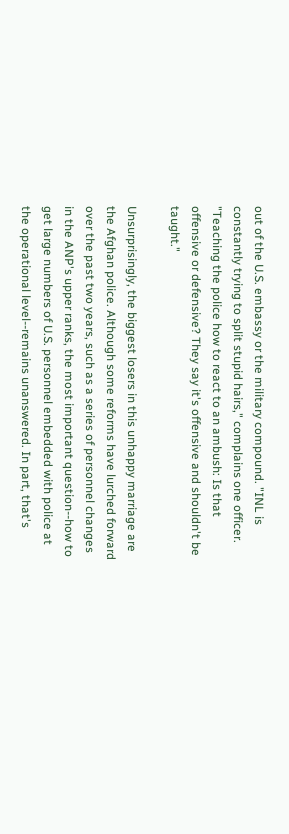out of the U.S. embassy or the military compound. "INL is constantly trying to split stupid hairs," complains one officer. "Teaching the police how to react to an ambush: Is that offensive or defensive? They say it's offensive and shouldn't be taught."

Unsurprisingly, the biggest losers in this unhappy marriage are the Afghan police. Although some reforms have lurched forward over the past two years, such as a series of personnel changes in the ANP's upper ranks, the most important question--how to get large numbers of U.S. personnel embedded with police at the operational level--remains unanswered. In part, that's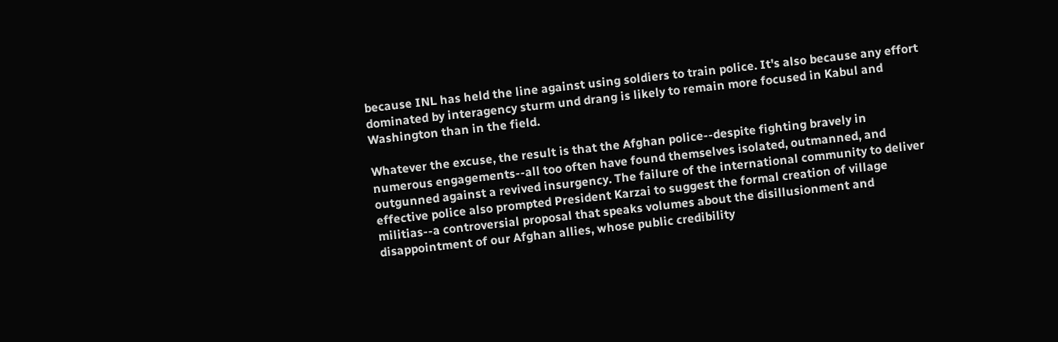because INL has held the line against using soldiers to train police. It's also because any effort dominated by interagency sturm und drang is likely to remain more focused in Kabul and Washington than in the field.

Whatever the excuse, the result is that the Afghan police--despite fighting bravely in numerous engagements--all too often have found themselves isolated, outmanned, and outgunned against a revived insurgency. The failure of the international community to deliver effective police also prompted President Karzai to suggest the formal creation of village militias--a controversial proposal that speaks volumes about the disillusionment and disappointment of our Afghan allies, whose public credibility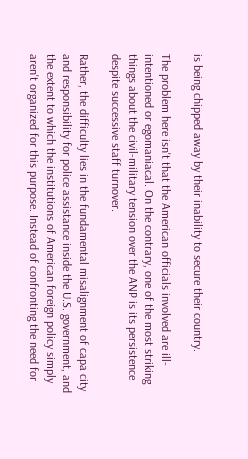is being chipped away by their inability to secure their country.

The problem here isn't that the American officials involved are ill-intentioned or egomaniacal. On the contrary, one of the most striking things about the civil-military tension over the ANP is its persistence despite successive staff turnover.

Rather, the difficulty lies in the fundamental misalignment of capa city and responsibility for police assistance inside the U.S. government, and the extent to which the institutions of American foreign policy simply aren't organized for this purpose. Instead of confronting the need for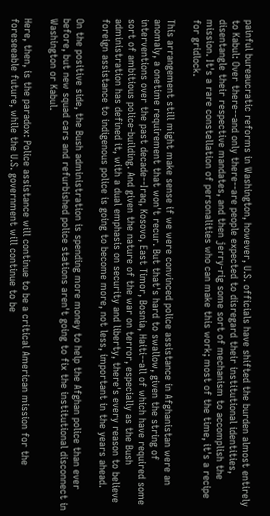painful bureaucratic reforms in Washington, however, U.S. officials have shifted the burden almost entirely to Kabul: Over there--and only there--are people expected to disregard their institutional identities, disentangle their respective mandates, and then jerry-rig some sort of mechanism to accomplish the mission. It's a rare constellation of personalities who can make this work; most of the time, it's a recipe for gridlock.

This arrangement still might make sense if we were convinced police assistance in Afghanistan were an anomaly, a onetime requirement that won't recur. But that's hard to swallow, given the string of interventions over the past decade--Iraq, Kosovo, East Timor, Bosnia, Haiti--all of which have required some sort of ambitious police-building. And given the nature of the war on terror, especially as the Bush administration has defined it, with a dual emphasis on security and liberty, there's every reason to believe foreign assistance to indigenous police is going to become more, not less, important in the years ahead.

On the positive side, the Bush administration is spending more money to help the Afghan police than ever before, but new squad cars and refurbished police stations aren't going to fix the institutional disconnect in Washington or Kabul.

Here, then, is the paradox: Police assistance will continue to be a critical American mission for the foreseeable future, while the U.S. government will continue to be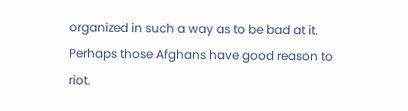organized in such a way as to be bad at it.
Perhaps those Afghans have good reason to riot.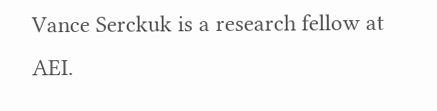Vance Serckuk is a research fellow at AEI.